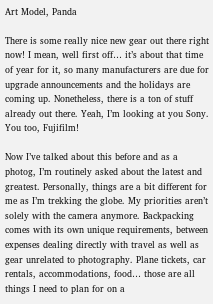Art Model, Panda

There is some really nice new gear out there right now! I mean, well first off… it’s about that time of year for it, so many manufacturers are due for upgrade announcements and the holidays are coming up. Nonetheless, there is a ton of stuff already out there. Yeah, I’m looking at you Sony. You too, Fujifilm!

Now I’ve talked about this before and as a photog, I’m routinely asked about the latest and greatest. Personally, things are a bit different for me as I’m trekking the globe. My priorities aren’t solely with the camera anymore. Backpacking comes with its own unique requirements, between expenses dealing directly with travel as well as gear unrelated to photography. Plane tickets, car rentals, accommodations, food… those are all things I need to plan for on a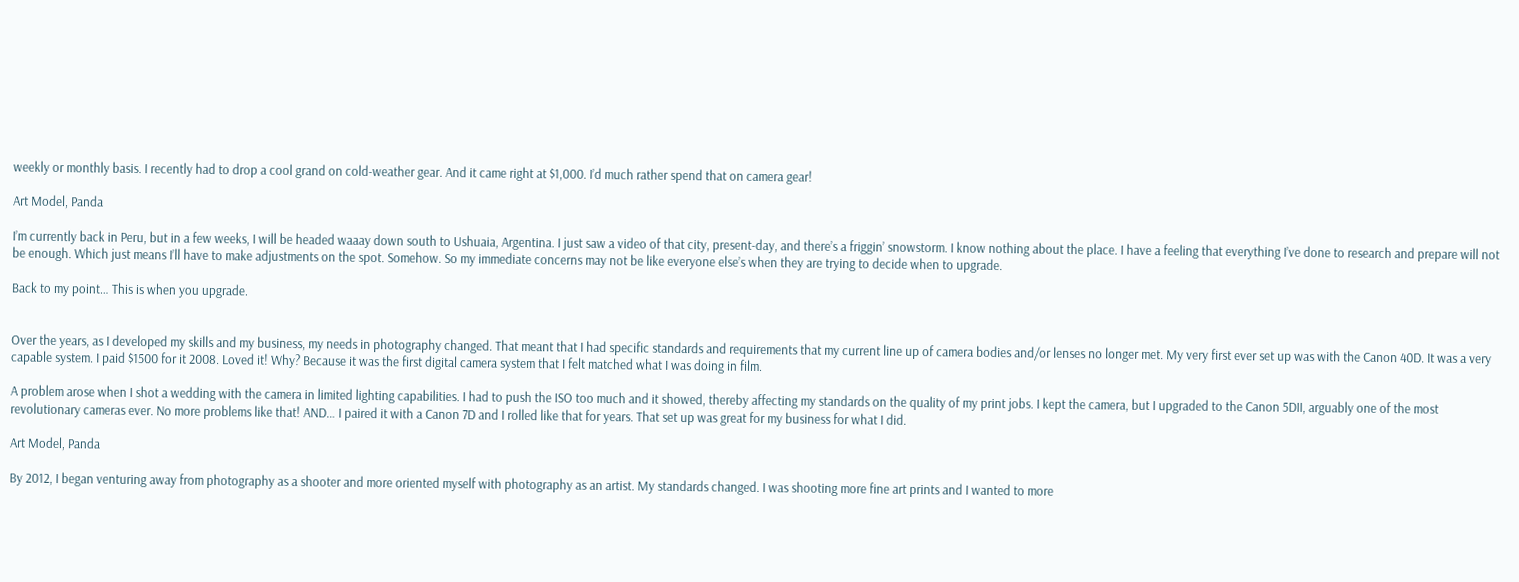weekly or monthly basis. I recently had to drop a cool grand on cold-weather gear. And it came right at $1,000. I’d much rather spend that on camera gear!

Art Model, Panda

I’m currently back in Peru, but in a few weeks, I will be headed waaay down south to Ushuaia, Argentina. I just saw a video of that city, present-day, and there’s a friggin’ snowstorm. I know nothing about the place. I have a feeling that everything I’ve done to research and prepare will not be enough. Which just means I’ll have to make adjustments on the spot. Somehow. So my immediate concerns may not be like everyone else’s when they are trying to decide when to upgrade.

Back to my point… This is when you upgrade.


Over the years, as I developed my skills and my business, my needs in photography changed. That meant that I had specific standards and requirements that my current line up of camera bodies and/or lenses no longer met. My very first ever set up was with the Canon 40D. It was a very capable system. I paid $1500 for it 2008. Loved it! Why? Because it was the first digital camera system that I felt matched what I was doing in film.

A problem arose when I shot a wedding with the camera in limited lighting capabilities. I had to push the ISO too much and it showed, thereby affecting my standards on the quality of my print jobs. I kept the camera, but I upgraded to the Canon 5DII, arguably one of the most revolutionary cameras ever. No more problems like that! AND… I paired it with a Canon 7D and I rolled like that for years. That set up was great for my business for what I did.

Art Model, Panda

By 2012, I began venturing away from photography as a shooter and more oriented myself with photography as an artist. My standards changed. I was shooting more fine art prints and I wanted to more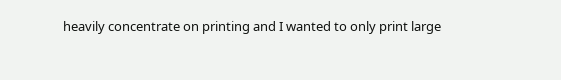heavily concentrate on printing and I wanted to only print large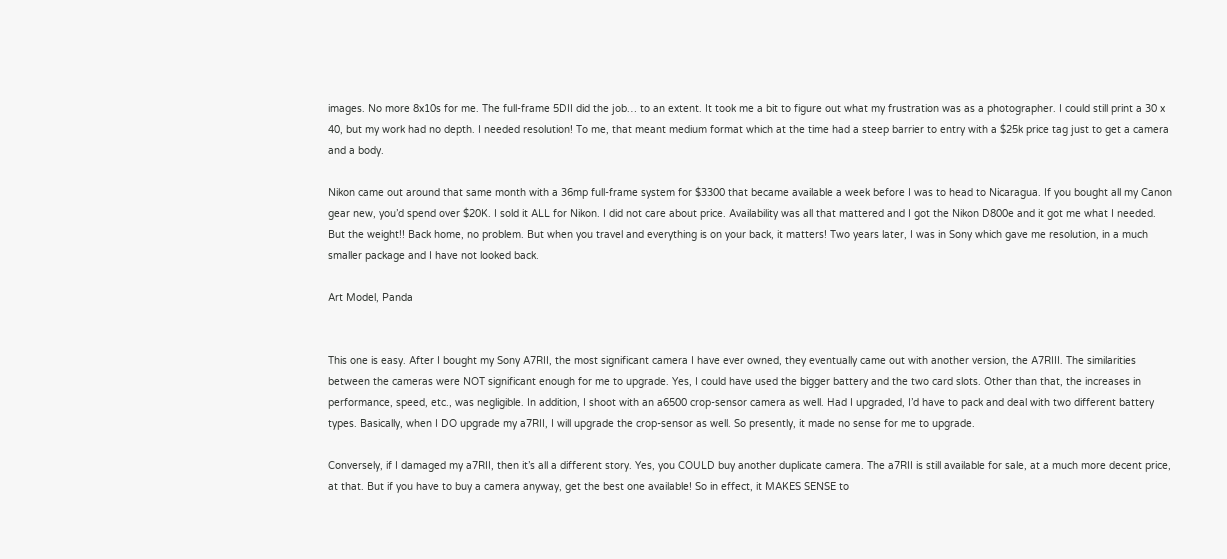images. No more 8x10s for me. The full-frame 5DII did the job… to an extent. It took me a bit to figure out what my frustration was as a photographer. I could still print a 30 x 40, but my work had no depth. I needed resolution! To me, that meant medium format which at the time had a steep barrier to entry with a $25k price tag just to get a camera and a body.

Nikon came out around that same month with a 36mp full-frame system for $3300 that became available a week before I was to head to Nicaragua. If you bought all my Canon gear new, you’d spend over $20K. I sold it ALL for Nikon. I did not care about price. Availability was all that mattered and I got the Nikon D800e and it got me what I needed. But the weight!! Back home, no problem. But when you travel and everything is on your back, it matters! Two years later, I was in Sony which gave me resolution, in a much smaller package and I have not looked back.

Art Model, Panda


This one is easy. After I bought my Sony A7RII, the most significant camera I have ever owned, they eventually came out with another version, the A7RIII. The similarities between the cameras were NOT significant enough for me to upgrade. Yes, I could have used the bigger battery and the two card slots. Other than that, the increases in performance, speed, etc., was negligible. In addition, I shoot with an a6500 crop-sensor camera as well. Had I upgraded, I’d have to pack and deal with two different battery types. Basically, when I DO upgrade my a7RII, I will upgrade the crop-sensor as well. So presently, it made no sense for me to upgrade.

Conversely, if I damaged my a7RII, then it’s all a different story. Yes, you COULD buy another duplicate camera. The a7RII is still available for sale, at a much more decent price, at that. But if you have to buy a camera anyway, get the best one available! So in effect, it MAKES SENSE to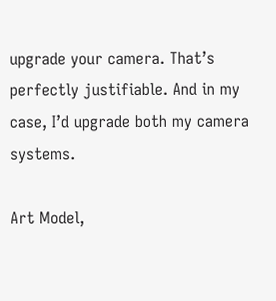upgrade your camera. That’s perfectly justifiable. And in my case, I’d upgrade both my camera systems.

Art Model,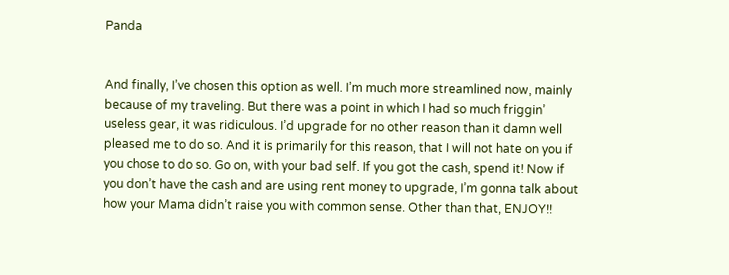Panda


And finally, I’ve chosen this option as well. I’m much more streamlined now, mainly because of my traveling. But there was a point in which I had so much friggin’ useless gear, it was ridiculous. I’d upgrade for no other reason than it damn well pleased me to do so. And it is primarily for this reason, that I will not hate on you if you chose to do so. Go on, with your bad self. If you got the cash, spend it! Now if you don’t have the cash and are using rent money to upgrade, I’m gonna talk about how your Mama didn’t raise you with common sense. Other than that, ENJOY!!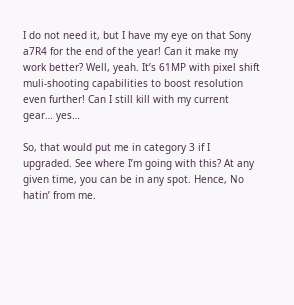I do not need it, but I have my eye on that Sony a7R4 for the end of the year! Can it make my work better? Well, yeah. It’s 61MP with pixel shift muli-shooting capabilities to boost resolution even further! Can I still kill with my current gear… yes…

So, that would put me in category 3 if I upgraded. See where I’m going with this? At any given time, you can be in any spot. Hence, No hatin’ from me.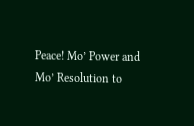Peace! Mo’ Power and Mo’ Resolution to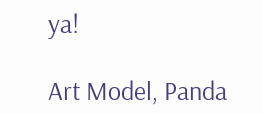ya!

Art Model, Panda